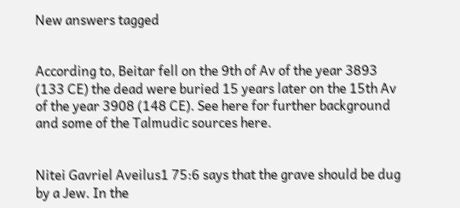New answers tagged


According to, Beitar fell on the 9th of Av of the year 3893 (133 CE) the dead were buried 15 years later on the 15th Av of the year 3908 (148 CE). See here for further background and some of the Talmudic sources here.


Nitei Gavriel Aveilus1 75:6 says that the grave should be dug by a Jew. In the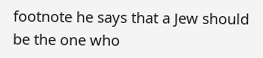footnote he says that a Jew should be the one who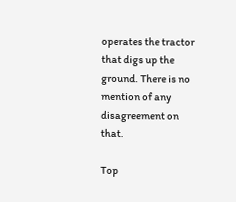operates the tractor that digs up the ground. There is no mention of any disagreement on that.

Top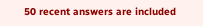50 recent answers are included